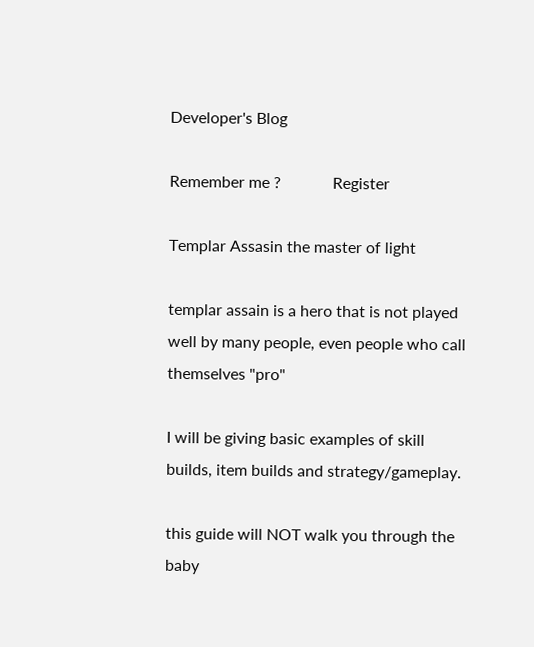Developer's Blog

Remember me ?             Register

Templar Assasin the master of light

templar assain is a hero that is not played well by many people, even people who call themselves "pro"

I will be giving basic examples of skill builds, item builds and strategy/gameplay.

this guide will NOT walk you through the baby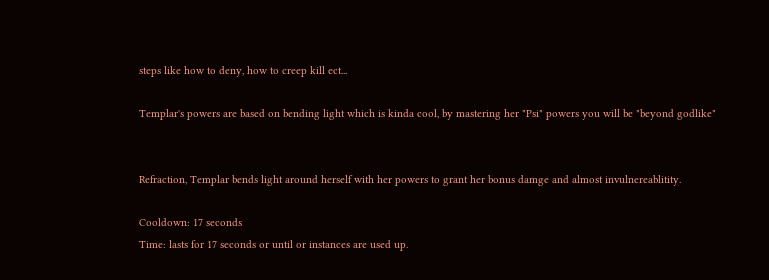steps like how to deny, how to creep kill ect...

Templar's powers are based on bending light which is kinda cool, by mastering her "Psi" powers you will be "beyond godlike"


Refraction, Templar bends light around herself with her powers to grant her bonus damge and almost invulnereablitity.

Cooldown: 17 seconds
Time: lasts for 17 seconds or until or instances are used up.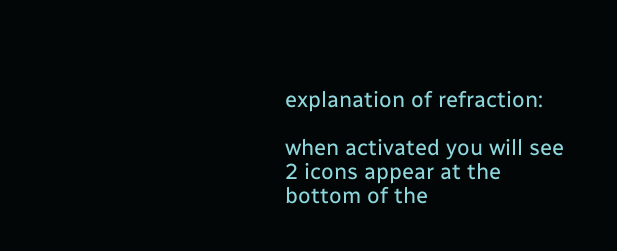explanation of refraction:

when activated you will see 2 icons appear at the bottom of the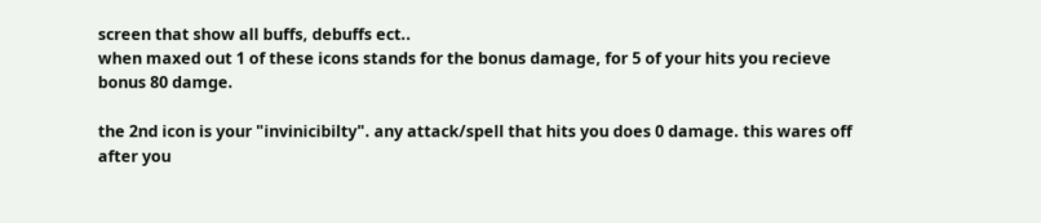screen that show all buffs, debuffs ect..
when maxed out 1 of these icons stands for the bonus damage, for 5 of your hits you recieve bonus 80 damge.

the 2nd icon is your "invinicibilty". any attack/spell that hits you does 0 damage. this wares off after you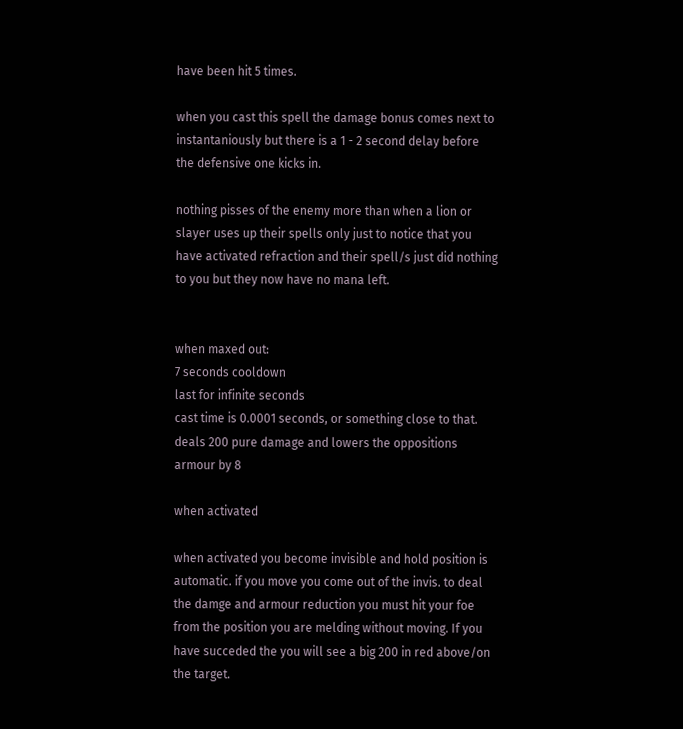have been hit 5 times.

when you cast this spell the damage bonus comes next to instantaniously but there is a 1 - 2 second delay before the defensive one kicks in.

nothing pisses of the enemy more than when a lion or slayer uses up their spells only just to notice that you have activated refraction and their spell/s just did nothing to you but they now have no mana left.


when maxed out:
7 seconds cooldown
last for infinite seconds
cast time is 0.0001 seconds, or something close to that.
deals 200 pure damage and lowers the oppositions armour by 8

when activated

when activated you become invisible and hold position is automatic. if you move you come out of the invis. to deal the damge and armour reduction you must hit your foe from the position you are melding without moving. If you have succeded the you will see a big 200 in red above/on the target.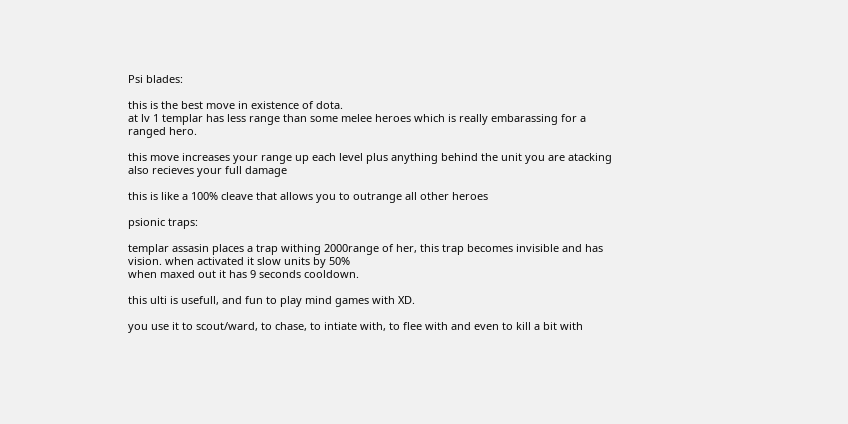Psi blades:

this is the best move in existence of dota.
at lv 1 templar has less range than some melee heroes which is really embarassing for a ranged hero.

this move increases your range up each level plus anything behind the unit you are atacking also recieves your full damage

this is like a 100% cleave that allows you to outrange all other heroes

psionic traps:

templar assasin places a trap withing 2000range of her, this trap becomes invisible and has vision. when activated it slow units by 50%
when maxed out it has 9 seconds cooldown.

this ulti is usefull, and fun to play mind games with XD.

you use it to scout/ward, to chase, to intiate with, to flee with and even to kill a bit with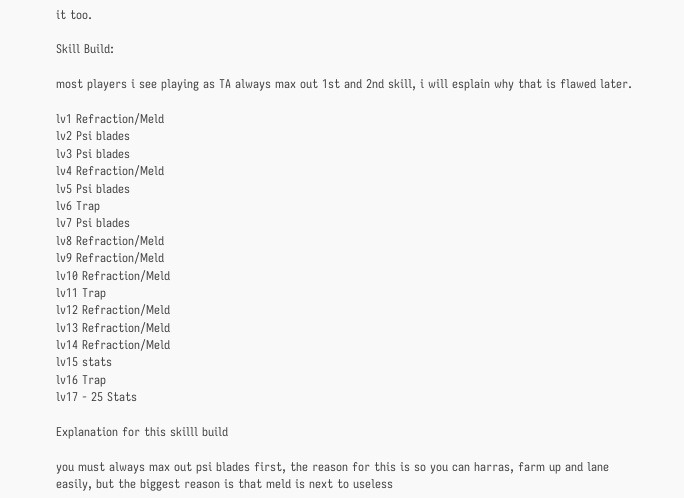it too.

Skill Build:

most players i see playing as TA always max out 1st and 2nd skill, i will esplain why that is flawed later.

lv1 Refraction/Meld
lv2 Psi blades
lv3 Psi blades
lv4 Refraction/Meld
lv5 Psi blades
lv6 Trap
lv7 Psi blades
lv8 Refraction/Meld
lv9 Refraction/Meld
lv10 Refraction/Meld
lv11 Trap
lv12 Refraction/Meld
lv13 Refraction/Meld
lv14 Refraction/Meld
lv15 stats
lv16 Trap
lv17 - 25 Stats

Explanation for this skilll build

you must always max out psi blades first, the reason for this is so you can harras, farm up and lane easily, but the biggest reason is that meld is next to useless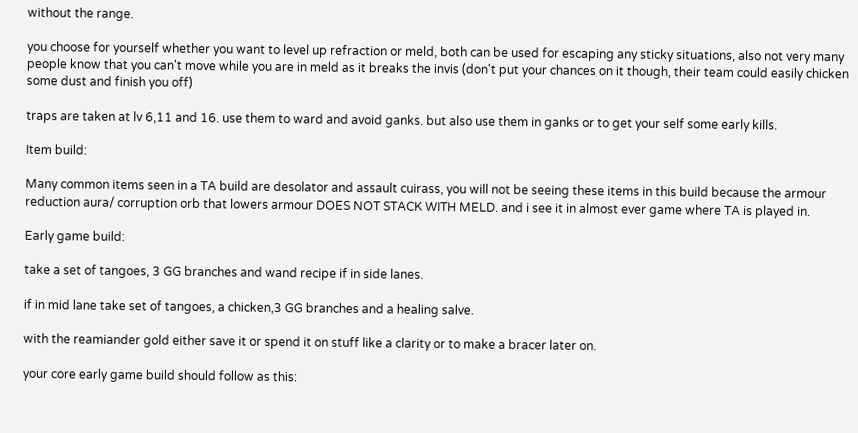without the range.

you choose for yourself whether you want to level up refraction or meld, both can be used for escaping any sticky situations, also not very many people know that you can't move while you are in meld as it breaks the invis (don't put your chances on it though, their team could easily chicken some dust and finish you off)

traps are taken at lv 6,11 and 16. use them to ward and avoid ganks. but also use them in ganks or to get your self some early kills.

Item build:

Many common items seen in a TA build are desolator and assault cuirass, you will not be seeing these items in this build because the armour reduction aura/ corruption orb that lowers armour DOES NOT STACK WITH MELD. and i see it in almost ever game where TA is played in.

Early game build:

take a set of tangoes, 3 GG branches and wand recipe if in side lanes.

if in mid lane take set of tangoes, a chicken,3 GG branches and a healing salve.

with the reamiander gold either save it or spend it on stuff like a clarity or to make a bracer later on.

your core early game build should follow as this: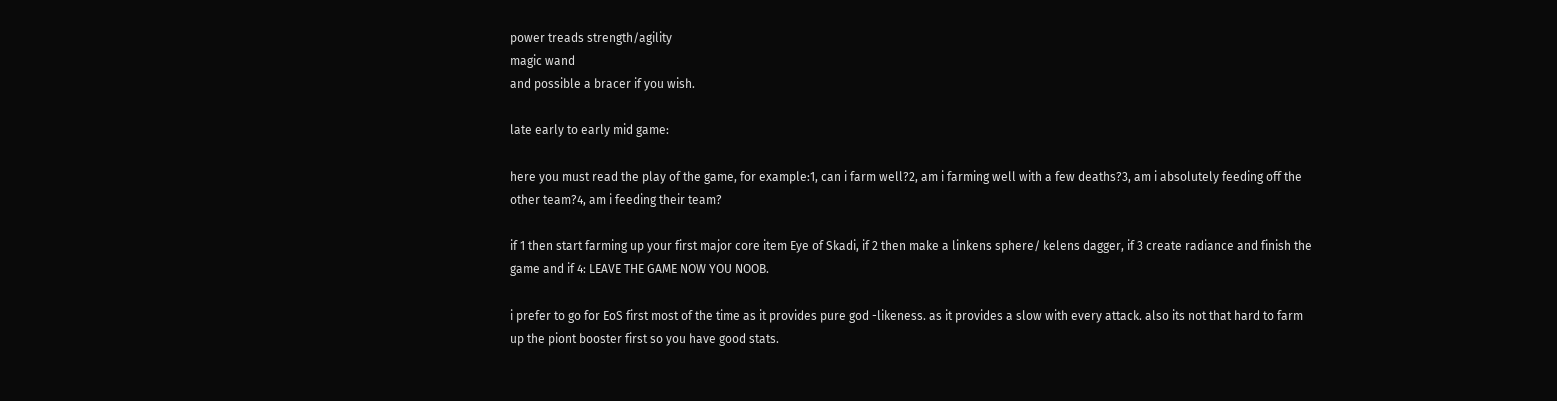power treads strength/agility
magic wand
and possible a bracer if you wish.

late early to early mid game:

here you must read the play of the game, for example:1, can i farm well?2, am i farming well with a few deaths?3, am i absolutely feeding off the other team?4, am i feeding their team?

if 1 then start farming up your first major core item Eye of Skadi, if 2 then make a linkens sphere/ kelens dagger, if 3 create radiance and finish the game and if 4: LEAVE THE GAME NOW YOU NOOB.

i prefer to go for EoS first most of the time as it provides pure god -likeness. as it provides a slow with every attack. also its not that hard to farm up the piont booster first so you have good stats.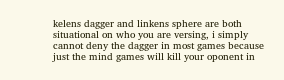kelens dagger and linkens sphere are both situational on who you are versing, i simply cannot deny the dagger in most games because just the mind games will kill your oponent in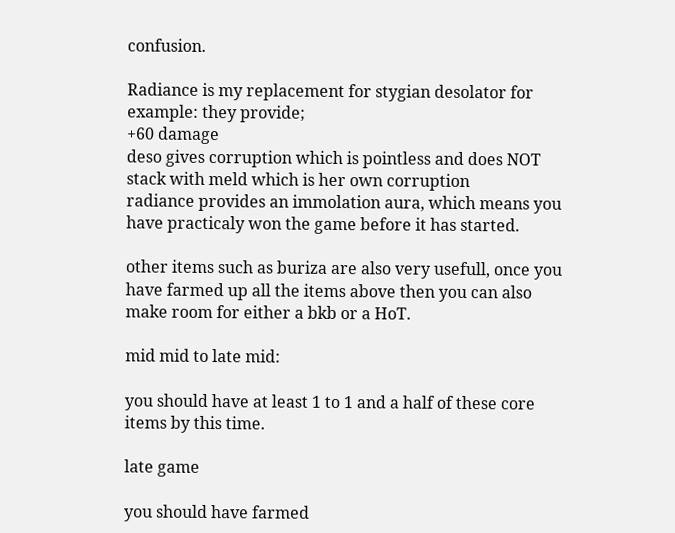confusion.

Radiance is my replacement for stygian desolator for example: they provide;
+60 damage
deso gives corruption which is pointless and does NOT stack with meld which is her own corruption
radiance provides an immolation aura, which means you have practicaly won the game before it has started.

other items such as buriza are also very usefull, once you have farmed up all the items above then you can also make room for either a bkb or a HoT.

mid mid to late mid:

you should have at least 1 to 1 and a half of these core items by this time.

late game

you should have farmed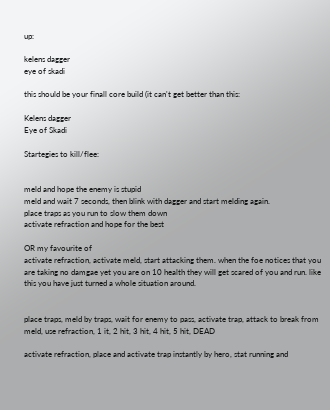up:

kelens dagger
eye of skadi

this should be your finall core build (it can't get better than this:

Kelens dagger
Eye of Skadi

Startegies to kill/flee:


meld and hope the enemy is stupid
meld and wait 7 seconds, then blink with dagger and start melding again.
place traps as you run to slow them down
activate refraction and hope for the best

OR my favourite of
activate refraction, activate meld, start attacking them. when the foe notices that you are taking no damgae yet you are on 10 health they will get scared of you and run. like this you have just turned a whole situation around.


place traps, meld by traps, wait for enemy to pass, activate trap, attack to break from meld, use refraction, 1 it, 2 hit, 3 hit, 4 hit, 5 hit, DEAD

activate refraction, place and activate trap instantly by hero, stat running and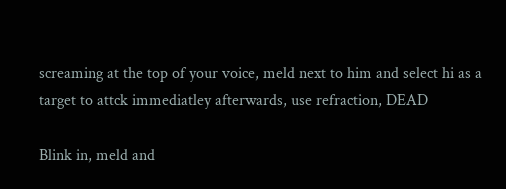screaming at the top of your voice, meld next to him and select hi as a target to attck immediatley afterwards, use refraction, DEAD

Blink in, meld and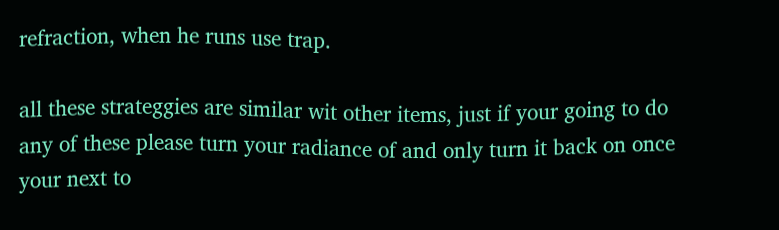refraction, when he runs use trap.

all these strateggies are similar wit other items, just if your going to do any of these please turn your radiance of and only turn it back on once your next to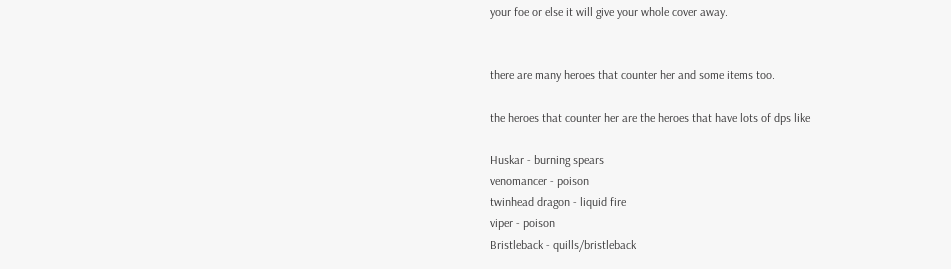your foe or else it will give your whole cover away.


there are many heroes that counter her and some items too.

the heroes that counter her are the heroes that have lots of dps like

Huskar - burning spears
venomancer - poison
twinhead dragon - liquid fire
viper - poison
Bristleback - quills/bristleback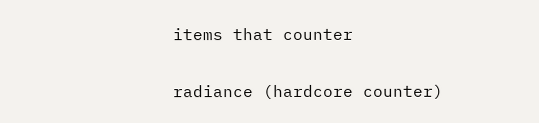items that counter

radiance (hardcore counter)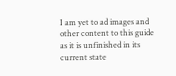I am yet to ad images and other content to this guide as it is unfinished in its current state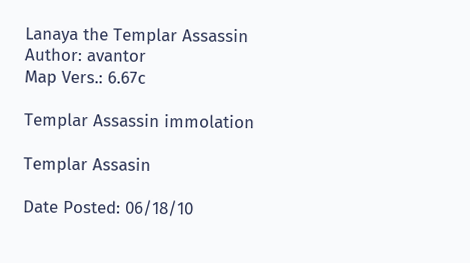Lanaya the Templar Assassin
Author: avantor
Map Vers.: 6.67c

Templar Assassin immolation

Templar Assasin

Date Posted: 06/18/10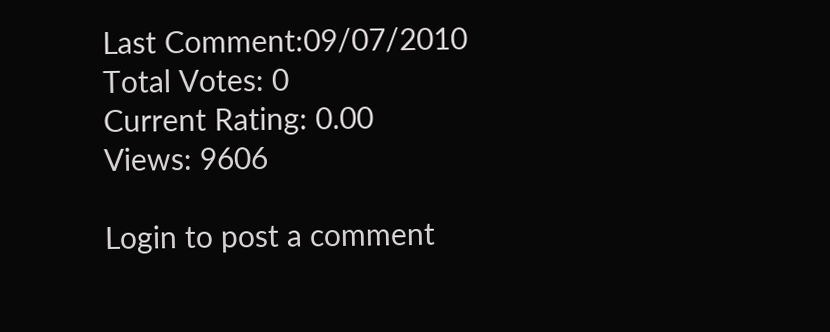Last Comment:09/07/2010
Total Votes: 0
Current Rating: 0.00
Views: 9606

Login to post a comment